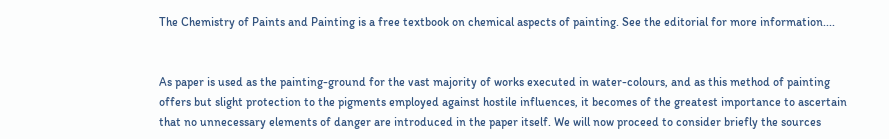The Chemistry of Paints and Painting is a free textbook on chemical aspects of painting. See the editorial for more information....


As paper is used as the painting-ground for the vast majority of works executed in water-colours, and as this method of painting offers but slight protection to the pigments employed against hostile influences, it becomes of the greatest importance to ascertain that no unnecessary elements of danger are introduced in the paper itself. We will now proceed to consider briefly the sources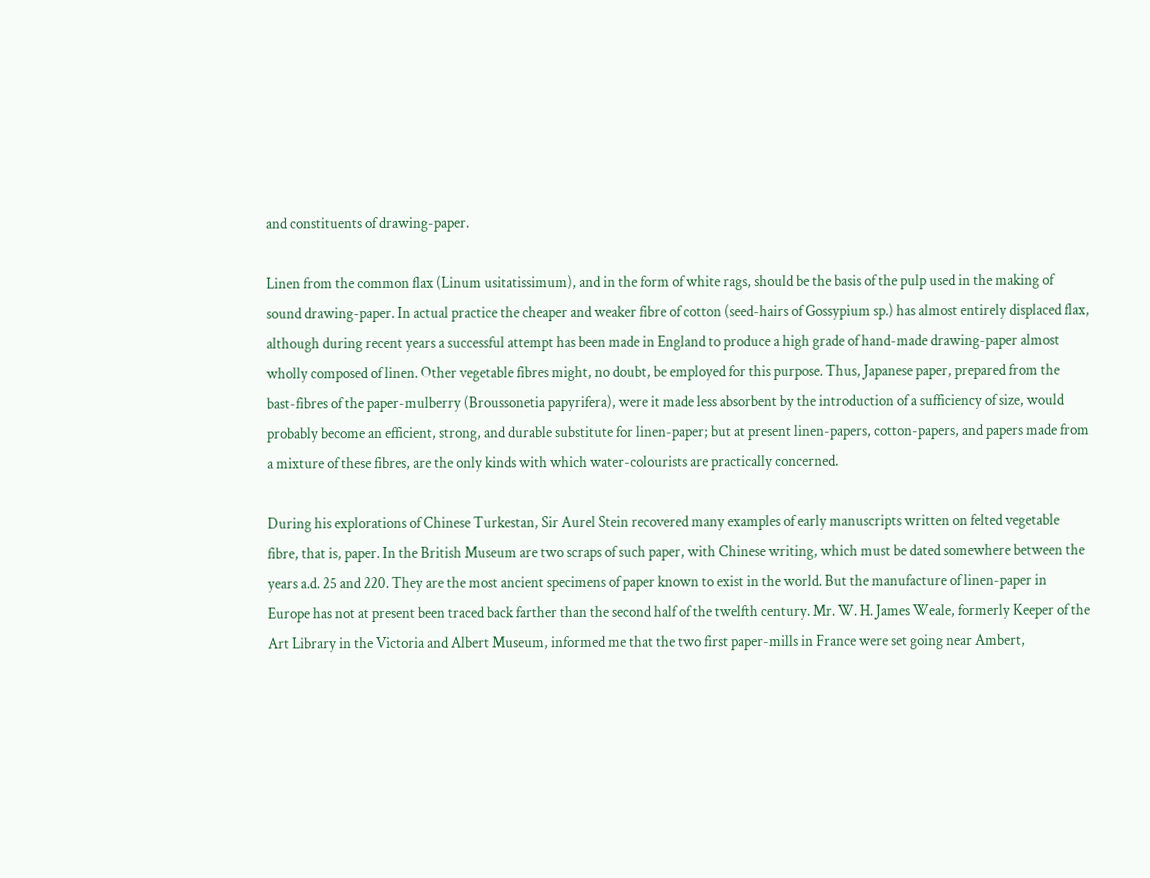and constituents of drawing-paper.

Linen from the common flax (Linum usitatissimum), and in the form of white rags, should be the basis of the pulp used in the making of sound drawing-paper. In actual practice the cheaper and weaker fibre of cotton (seed-hairs of Gossypium sp.) has almost entirely displaced flax, although during recent years a successful attempt has been made in England to produce a high grade of hand-made drawing-paper almost wholly composed of linen. Other vegetable fibres might, no doubt, be employed for this purpose. Thus, Japanese paper, prepared from the bast-fibres of the paper-mulberry (Broussonetia papyrifera), were it made less absorbent by the introduction of a sufficiency of size, would probably become an efficient, strong, and durable substitute for linen-paper; but at present linen-papers, cotton-papers, and papers made from a mixture of these fibres, are the only kinds with which water-colourists are practically concerned.

During his explorations of Chinese Turkestan, Sir Aurel Stein recovered many examples of early manuscripts written on felted vegetable fibre, that is, paper. In the British Museum are two scraps of such paper, with Chinese writing, which must be dated somewhere between the years a.d. 25 and 220. They are the most ancient specimens of paper known to exist in the world. But the manufacture of linen-paper in Europe has not at present been traced back farther than the second half of the twelfth century. Mr. W. H. James Weale, formerly Keeper of the Art Library in the Victoria and Albert Museum, informed me that the two first paper-mills in France were set going near Ambert,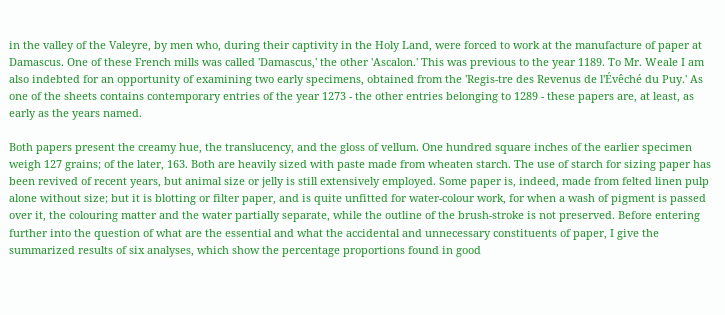in the valley of the Valeyre, by men who, during their captivity in the Holy Land, were forced to work at the manufacture of paper at Damascus. One of these French mills was called 'Damascus,' the other 'Ascalon.' This was previous to the year 1189. To Mr. Weale I am also indebted for an opportunity of examining two early specimens, obtained from the 'Regis-tre des Revenus de l'Évêché du Puy.' As one of the sheets contains contemporary entries of the year 1273 - the other entries belonging to 1289 - these papers are, at least, as early as the years named.

Both papers present the creamy hue, the translucency, and the gloss of vellum. One hundred square inches of the earlier specimen weigh 127 grains; of the later, 163. Both are heavily sized with paste made from wheaten starch. The use of starch for sizing paper has been revived of recent years, but animal size or jelly is still extensively employed. Some paper is, indeed, made from felted linen pulp alone without size; but it is blotting or filter paper, and is quite unfitted for water-colour work, for when a wash of pigment is passed over it, the colouring matter and the water partially separate, while the outline of the brush-stroke is not preserved. Before entering further into the question of what are the essential and what the accidental and unnecessary constituents of paper, I give the summarized results of six analyses, which show the percentage proportions found in good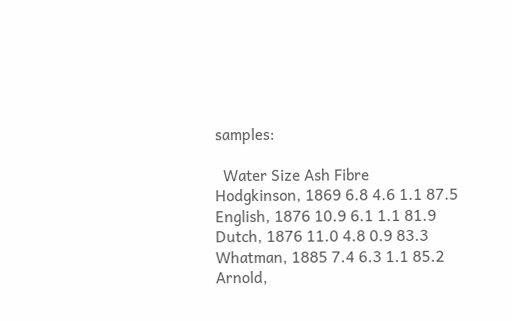samples:

  Water Size Ash Fibre
Hodgkinson, 1869 6.8 4.6 1.1 87.5
English, 1876 10.9 6.1 1.1 81.9
Dutch, 1876 11.0 4.8 0.9 83.3
Whatman, 1885 7.4 6.3 1.1 85.2
Arnold,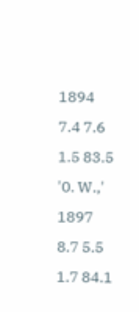1894 7.4 7.6 1.5 83.5
'0. W.,' 1897 8.7 5.5 1.7 84.1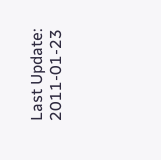Last Update: 2011-01-23